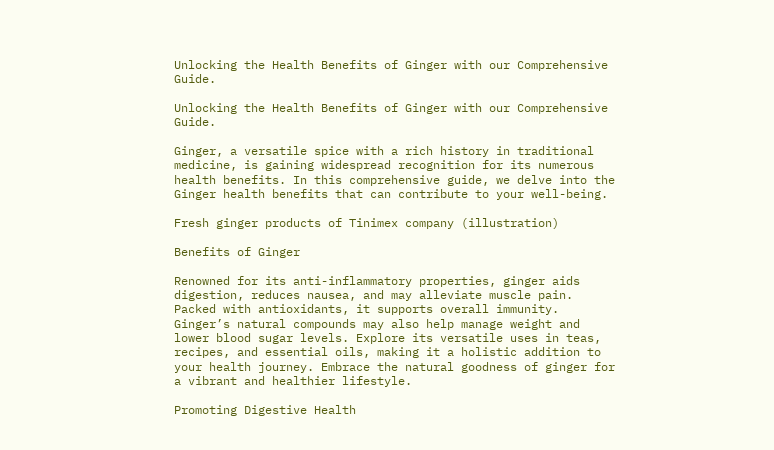Unlocking the Health Benefits of Ginger with our Comprehensive Guide.

Unlocking the Health Benefits of Ginger with our Comprehensive Guide.

Ginger, a versatile spice with a rich history in traditional medicine, is gaining widespread recognition for its numerous health benefits. In this comprehensive guide, we delve into the Ginger health benefits that can contribute to your well-being.

Fresh ginger products of Tinimex company (illustration)

Benefits of Ginger

Renowned for its anti-inflammatory properties, ginger aids digestion, reduces nausea, and may alleviate muscle pain. Packed with antioxidants, it supports overall immunity. Ginger’s natural compounds may also help manage weight and lower blood sugar levels. Explore its versatile uses in teas, recipes, and essential oils, making it a holistic addition to your health journey. Embrace the natural goodness of ginger for a vibrant and healthier lifestyle.

Promoting Digestive Health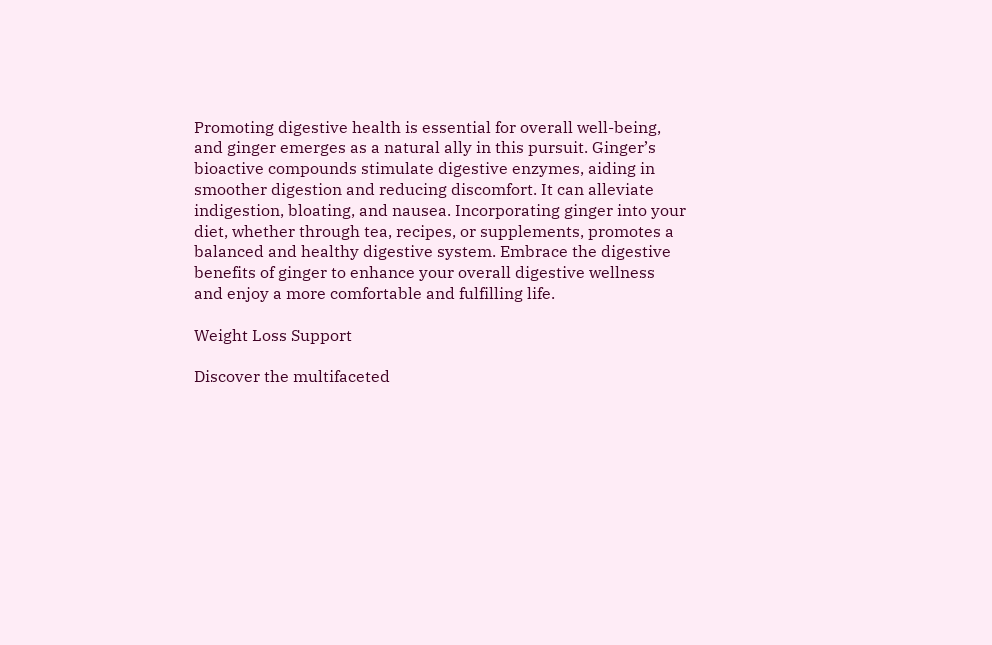Promoting digestive health is essential for overall well-being, and ginger emerges as a natural ally in this pursuit. Ginger’s bioactive compounds stimulate digestive enzymes, aiding in smoother digestion and reducing discomfort. It can alleviate indigestion, bloating, and nausea. Incorporating ginger into your diet, whether through tea, recipes, or supplements, promotes a balanced and healthy digestive system. Embrace the digestive benefits of ginger to enhance your overall digestive wellness and enjoy a more comfortable and fulfilling life.

Weight Loss Support

Discover the multifaceted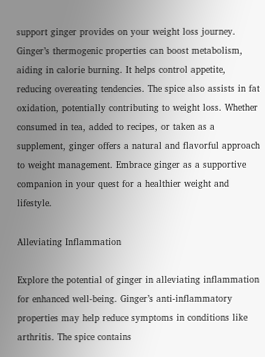support ginger provides on your weight loss journey. Ginger’s thermogenic properties can boost metabolism, aiding in calorie burning. It helps control appetite, reducing overeating tendencies. The spice also assists in fat oxidation, potentially contributing to weight loss. Whether consumed in tea, added to recipes, or taken as a supplement, ginger offers a natural and flavorful approach to weight management. Embrace ginger as a supportive companion in your quest for a healthier weight and lifestyle.

Alleviating Inflammation

Explore the potential of ginger in alleviating inflammation for enhanced well-being. Ginger’s anti-inflammatory properties may help reduce symptoms in conditions like arthritis. The spice contains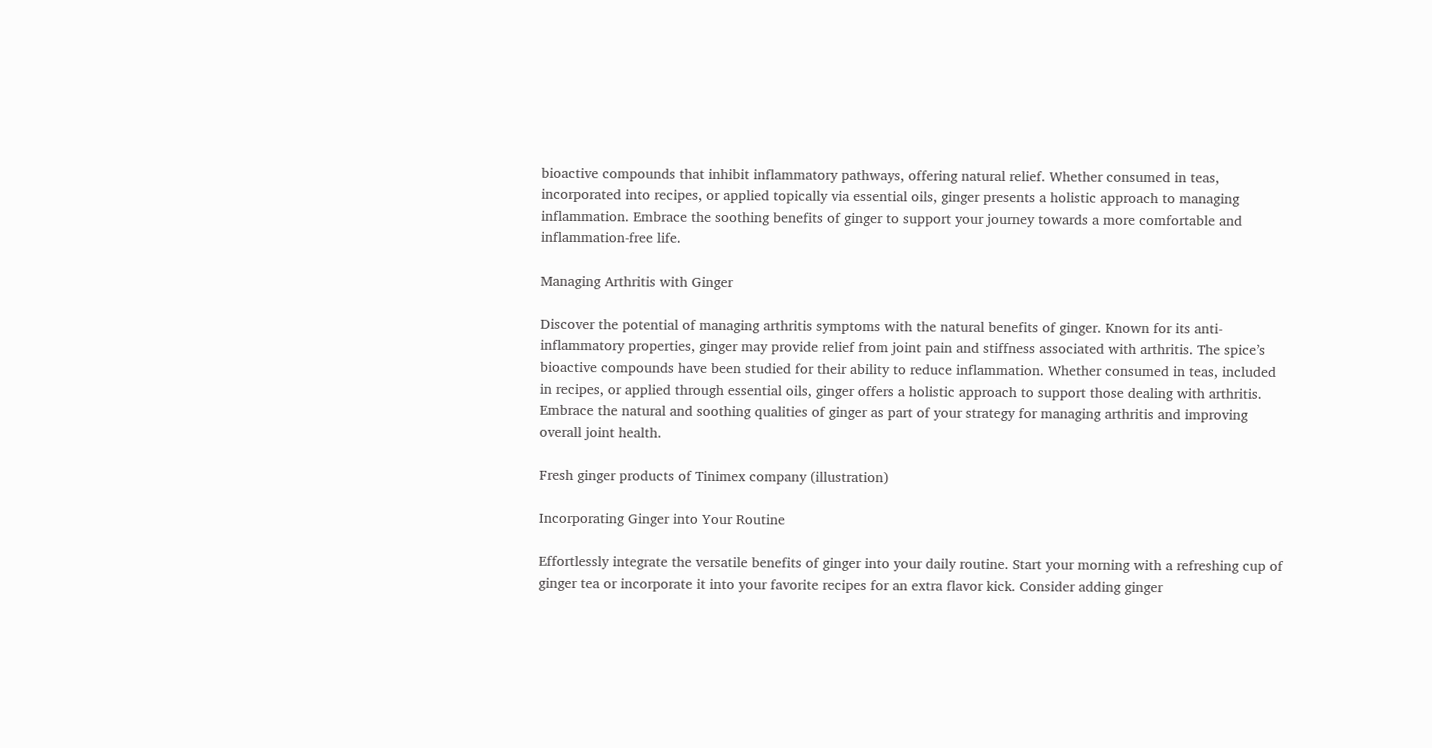bioactive compounds that inhibit inflammatory pathways, offering natural relief. Whether consumed in teas, incorporated into recipes, or applied topically via essential oils, ginger presents a holistic approach to managing inflammation. Embrace the soothing benefits of ginger to support your journey towards a more comfortable and inflammation-free life.

Managing Arthritis with Ginger

Discover the potential of managing arthritis symptoms with the natural benefits of ginger. Known for its anti-inflammatory properties, ginger may provide relief from joint pain and stiffness associated with arthritis. The spice’s bioactive compounds have been studied for their ability to reduce inflammation. Whether consumed in teas, included in recipes, or applied through essential oils, ginger offers a holistic approach to support those dealing with arthritis. Embrace the natural and soothing qualities of ginger as part of your strategy for managing arthritis and improving overall joint health.

Fresh ginger products of Tinimex company (illustration)

Incorporating Ginger into Your Routine

Effortlessly integrate the versatile benefits of ginger into your daily routine. Start your morning with a refreshing cup of ginger tea or incorporate it into your favorite recipes for an extra flavor kick. Consider adding ginger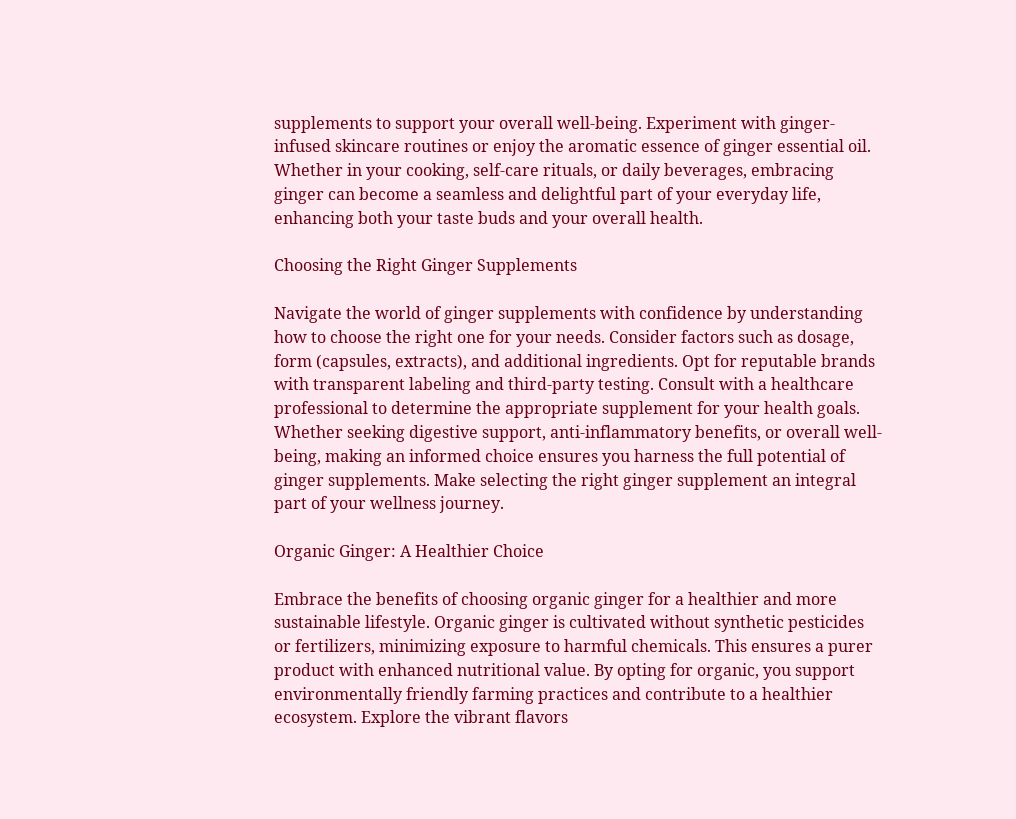supplements to support your overall well-being. Experiment with ginger-infused skincare routines or enjoy the aromatic essence of ginger essential oil. Whether in your cooking, self-care rituals, or daily beverages, embracing ginger can become a seamless and delightful part of your everyday life, enhancing both your taste buds and your overall health.

Choosing the Right Ginger Supplements

Navigate the world of ginger supplements with confidence by understanding how to choose the right one for your needs. Consider factors such as dosage, form (capsules, extracts), and additional ingredients. Opt for reputable brands with transparent labeling and third-party testing. Consult with a healthcare professional to determine the appropriate supplement for your health goals. Whether seeking digestive support, anti-inflammatory benefits, or overall well-being, making an informed choice ensures you harness the full potential of ginger supplements. Make selecting the right ginger supplement an integral part of your wellness journey.

Organic Ginger: A Healthier Choice

Embrace the benefits of choosing organic ginger for a healthier and more sustainable lifestyle. Organic ginger is cultivated without synthetic pesticides or fertilizers, minimizing exposure to harmful chemicals. This ensures a purer product with enhanced nutritional value. By opting for organic, you support environmentally friendly farming practices and contribute to a healthier ecosystem. Explore the vibrant flavors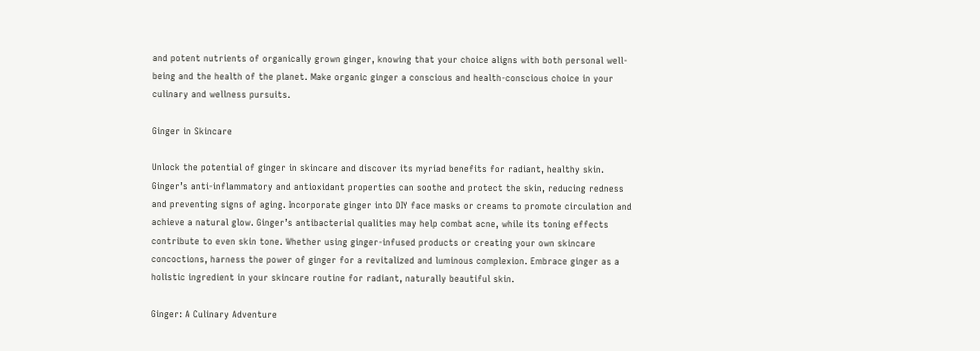and potent nutrients of organically grown ginger, knowing that your choice aligns with both personal well-being and the health of the planet. Make organic ginger a conscious and health-conscious choice in your culinary and wellness pursuits.

Ginger in Skincare

Unlock the potential of ginger in skincare and discover its myriad benefits for radiant, healthy skin. Ginger’s anti-inflammatory and antioxidant properties can soothe and protect the skin, reducing redness and preventing signs of aging. Incorporate ginger into DIY face masks or creams to promote circulation and achieve a natural glow. Ginger’s antibacterial qualities may help combat acne, while its toning effects contribute to even skin tone. Whether using ginger-infused products or creating your own skincare concoctions, harness the power of ginger for a revitalized and luminous complexion. Embrace ginger as a holistic ingredient in your skincare routine for radiant, naturally beautiful skin.

Ginger: A Culinary Adventure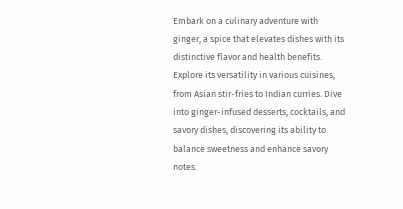Embark on a culinary adventure with ginger, a spice that elevates dishes with its distinctive flavor and health benefits. Explore its versatility in various cuisines, from Asian stir-fries to Indian curries. Dive into ginger-infused desserts, cocktails, and savory dishes, discovering its ability to balance sweetness and enhance savory notes.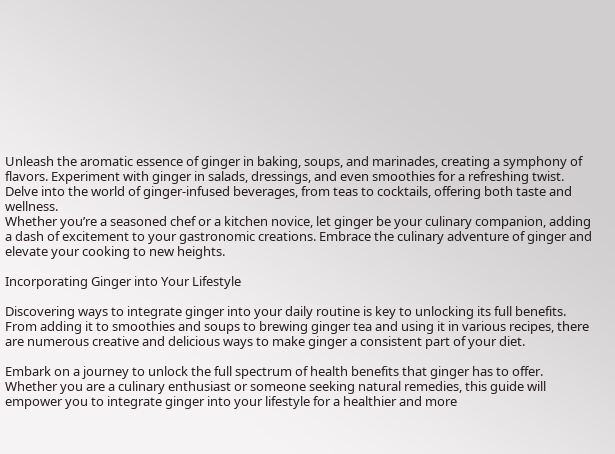Unleash the aromatic essence of ginger in baking, soups, and marinades, creating a symphony of flavors. Experiment with ginger in salads, dressings, and even smoothies for a refreshing twist. Delve into the world of ginger-infused beverages, from teas to cocktails, offering both taste and wellness.
Whether you’re a seasoned chef or a kitchen novice, let ginger be your culinary companion, adding a dash of excitement to your gastronomic creations. Embrace the culinary adventure of ginger and elevate your cooking to new heights.

Incorporating Ginger into Your Lifestyle

Discovering ways to integrate ginger into your daily routine is key to unlocking its full benefits. From adding it to smoothies and soups to brewing ginger tea and using it in various recipes, there are numerous creative and delicious ways to make ginger a consistent part of your diet.

Embark on a journey to unlock the full spectrum of health benefits that ginger has to offer. Whether you are a culinary enthusiast or someone seeking natural remedies, this guide will empower you to integrate ginger into your lifestyle for a healthier and more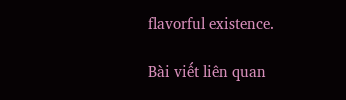flavorful existence.

Bài viết liên quan